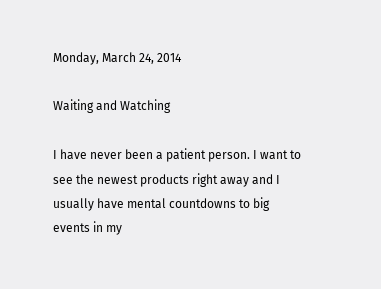Monday, March 24, 2014

Waiting and Watching

I have never been a patient person. I want to see the newest products right away and I usually have mental countdowns to big events in my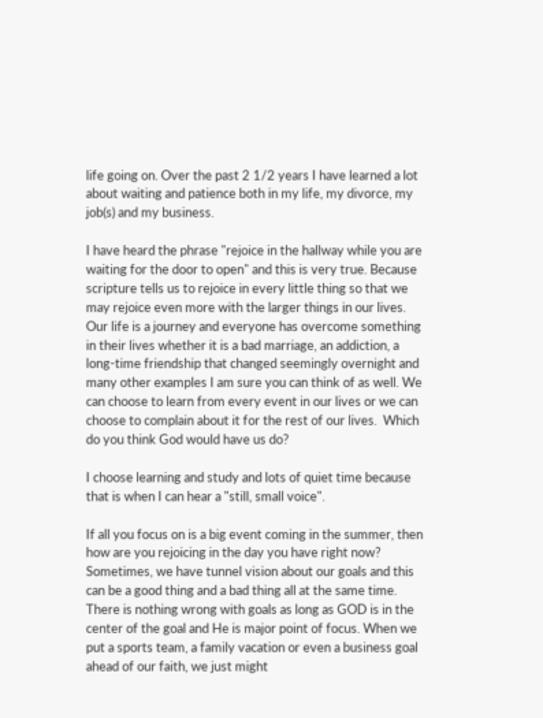life going on. Over the past 2 1/2 years I have learned a lot about waiting and patience both in my life, my divorce, my job(s) and my business.

I have heard the phrase "rejoice in the hallway while you are waiting for the door to open" and this is very true. Because scripture tells us to rejoice in every little thing so that we may rejoice even more with the larger things in our lives. Our life is a journey and everyone has overcome something in their lives whether it is a bad marriage, an addiction, a long-time friendship that changed seemingly overnight and many other examples I am sure you can think of as well. We can choose to learn from every event in our lives or we can choose to complain about it for the rest of our lives.  Which do you think God would have us do?

I choose learning and study and lots of quiet time because that is when I can hear a "still, small voice".

If all you focus on is a big event coming in the summer, then how are you rejoicing in the day you have right now?  Sometimes, we have tunnel vision about our goals and this can be a good thing and a bad thing all at the same time. There is nothing wrong with goals as long as GOD is in the center of the goal and He is major point of focus. When we put a sports team, a family vacation or even a business goal ahead of our faith, we just might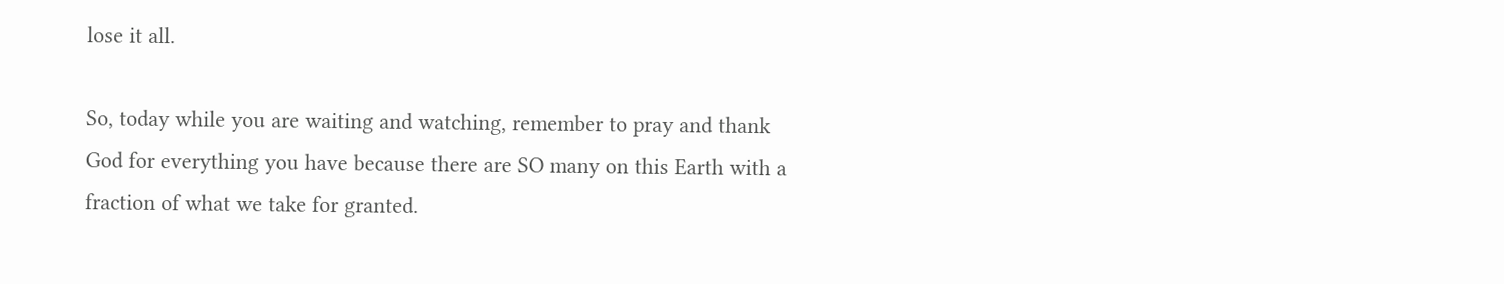lose it all.

So, today while you are waiting and watching, remember to pray and thank God for everything you have because there are SO many on this Earth with a fraction of what we take for granted.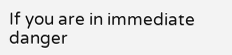If you are in immediate danger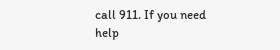call 911. If you need help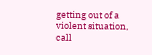getting out of a violent situation, call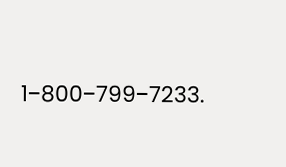1−800−799−7233.